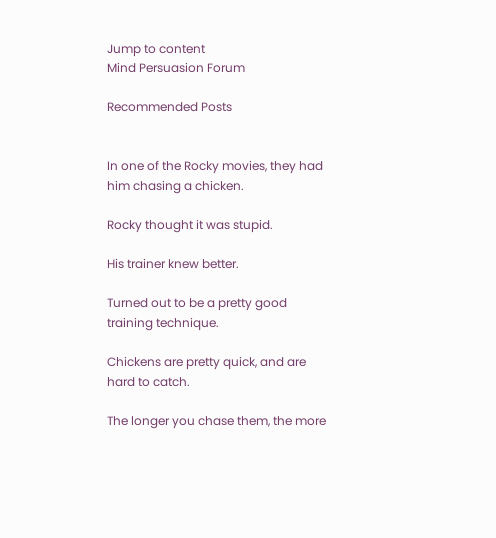Jump to content
Mind Persuasion Forum

Recommended Posts


In one of the Rocky movies, they had him chasing a chicken.

Rocky thought it was stupid.

His trainer knew better.

Turned out to be a pretty good training technique.

Chickens are pretty quick, and are hard to catch.

The longer you chase them, the more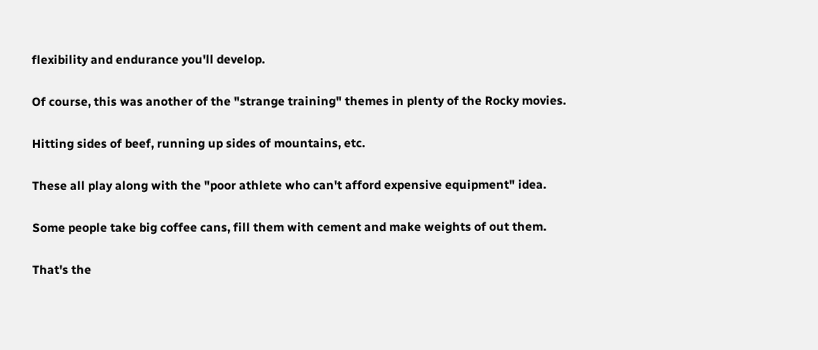flexibility and endurance you'll develop.

Of course, this was another of the "strange training" themes in plenty of the Rocky movies.

Hitting sides of beef, running up sides of mountains, etc.

These all play along with the "poor athlete who can't afford expensive equipment" idea.

Some people take big coffee cans, fill them with cement and make weights of out them.

That's the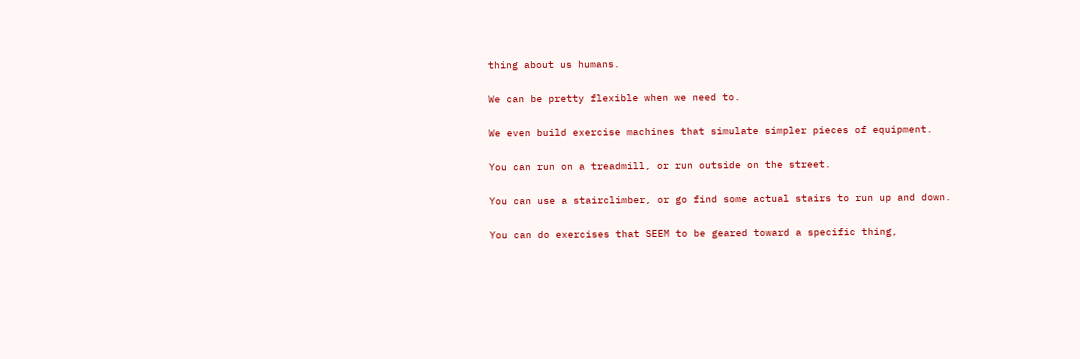thing about us humans.

We can be pretty flexible when we need to.

We even build exercise machines that simulate simpler pieces of equipment.

You can run on a treadmill, or run outside on the street.

You can use a stairclimber, or go find some actual stairs to run up and down.

You can do exercises that SEEM to be geared toward a specific thing,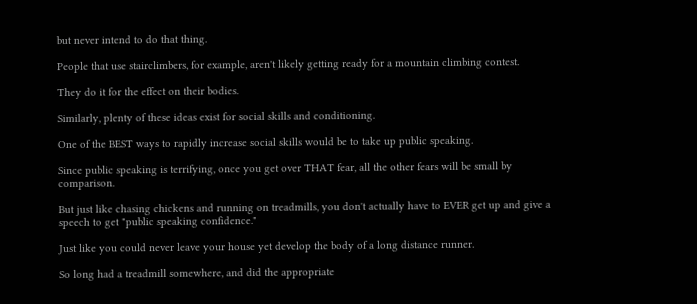but never intend to do that thing.

People that use stairclimbers, for example, aren't likely getting ready for a mountain climbing contest.

They do it for the effect on their bodies.

Similarly, plenty of these ideas exist for social skills and conditioning.

One of the BEST ways to rapidly increase social skills would be to take up public speaking.

Since public speaking is terrifying, once you get over THAT fear, all the other fears will be small by comparison.

But just like chasing chickens and running on treadmills, you don't actually have to EVER get up and give a speech to get "public speaking confidence."

Just like you could never leave your house yet develop the body of a long distance runner.

So long had a treadmill somewhere, and did the appropriate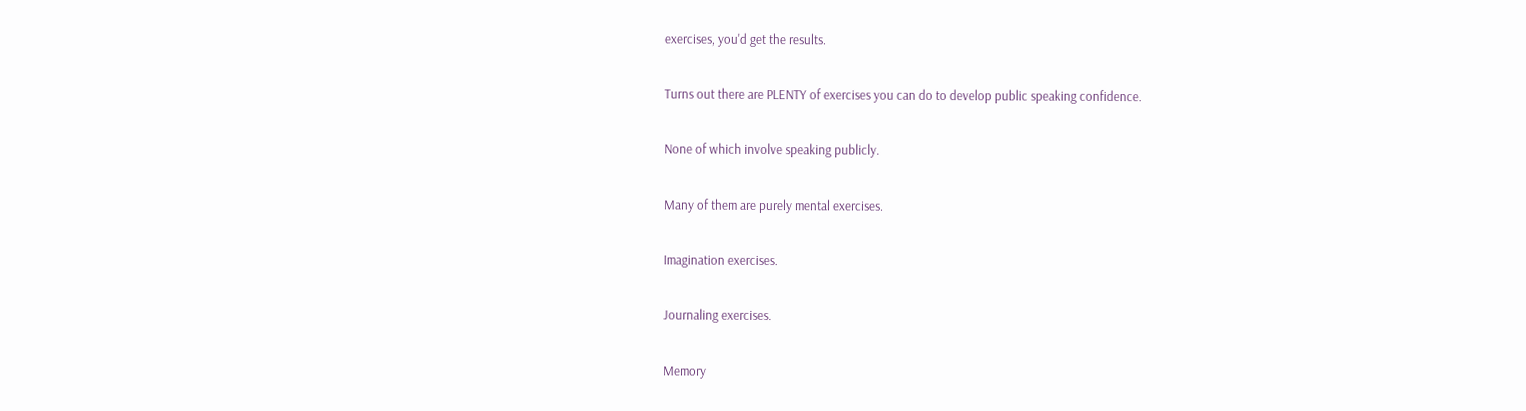exercises, you'd get the results.

Turns out there are PLENTY of exercises you can do to develop public speaking confidence.

None of which involve speaking publicly.

Many of them are purely mental exercises.

Imagination exercises.

Journaling exercises.

Memory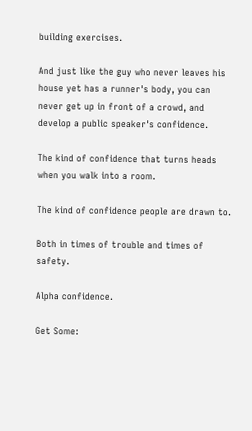building exercises.

And just like the guy who never leaves his house yet has a runner's body, you can never get up in front of a crowd, and develop a public speaker's confidence.

The kind of confidence that turns heads when you walk into a room.

The kind of confidence people are drawn to.

Both in times of trouble and times of safety.

Alpha confidence.

Get Some: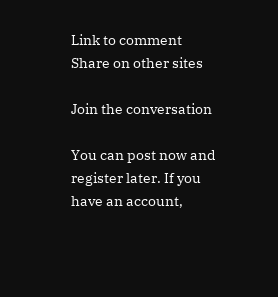Link to comment
Share on other sites

Join the conversation

You can post now and register later. If you have an account,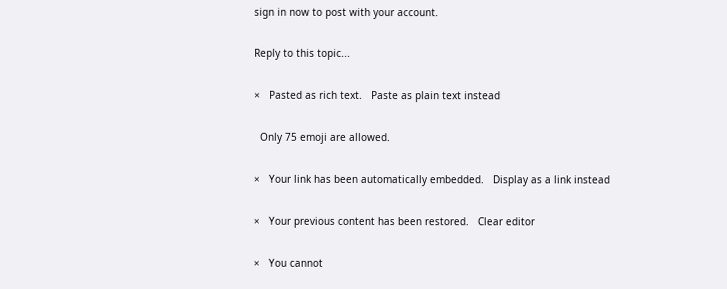sign in now to post with your account.

Reply to this topic...

×   Pasted as rich text.   Paste as plain text instead

  Only 75 emoji are allowed.

×   Your link has been automatically embedded.   Display as a link instead

×   Your previous content has been restored.   Clear editor

×   You cannot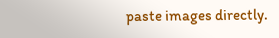paste images directly.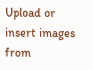Upload or insert images from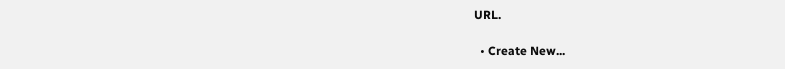URL.

  • Create New...